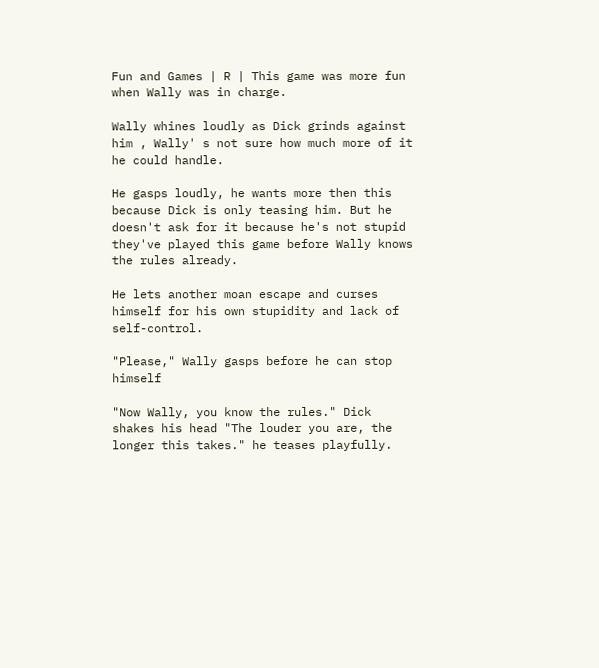Fun and Games | R | This game was more fun when Wally was in charge.

Wally whines loudly as Dick grinds against him , Wally' s not sure how much more of it he could handle.

He gasps loudly, he wants more then this because Dick is only teasing him. But he doesn't ask for it because he's not stupid they've played this game before Wally knows the rules already.

He lets another moan escape and curses himself for his own stupidity and lack of self-control.

"Please," Wally gasps before he can stop himself

"Now Wally, you know the rules." Dick shakes his head "The louder you are, the longer this takes." he teases playfully.